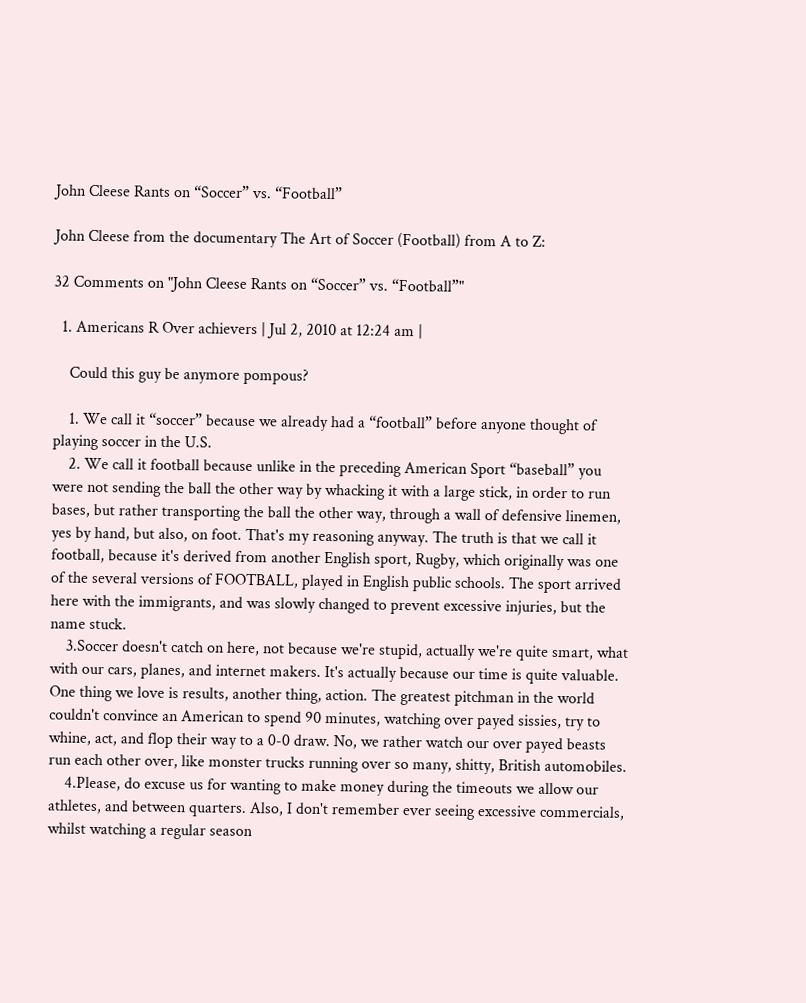John Cleese Rants on “Soccer” vs. “Football”

John Cleese from the documentary The Art of Soccer (Football) from A to Z:

32 Comments on "John Cleese Rants on “Soccer” vs. “Football”"

  1. Americans R Over achievers | Jul 2, 2010 at 12:24 am |

    Could this guy be anymore pompous?

    1. We call it “soccer” because we already had a “football” before anyone thought of playing soccer in the U.S.
    2. We call it football because unlike in the preceding American Sport “baseball” you were not sending the ball the other way by whacking it with a large stick, in order to run bases, but rather transporting the ball the other way, through a wall of defensive linemen, yes by hand, but also, on foot. That's my reasoning anyway. The truth is that we call it football, because it's derived from another English sport, Rugby, which originally was one of the several versions of FOOTBALL, played in English public schools. The sport arrived here with the immigrants, and was slowly changed to prevent excessive injuries, but the name stuck.
    3.Soccer doesn't catch on here, not because we're stupid, actually we're quite smart, what with our cars, planes, and internet makers. It's actually because our time is quite valuable. One thing we love is results, another thing, action. The greatest pitchman in the world couldn't convince an American to spend 90 minutes, watching over payed sissies, try to whine, act, and flop their way to a 0-0 draw. No, we rather watch our over payed beasts run each other over, like monster trucks running over so many, shitty, British automobiles.
    4.Please, do excuse us for wanting to make money during the timeouts we allow our athletes, and between quarters. Also, I don't remember ever seeing excessive commercials, whilst watching a regular season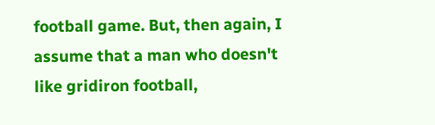football game. But, then again, I assume that a man who doesn't like gridiron football,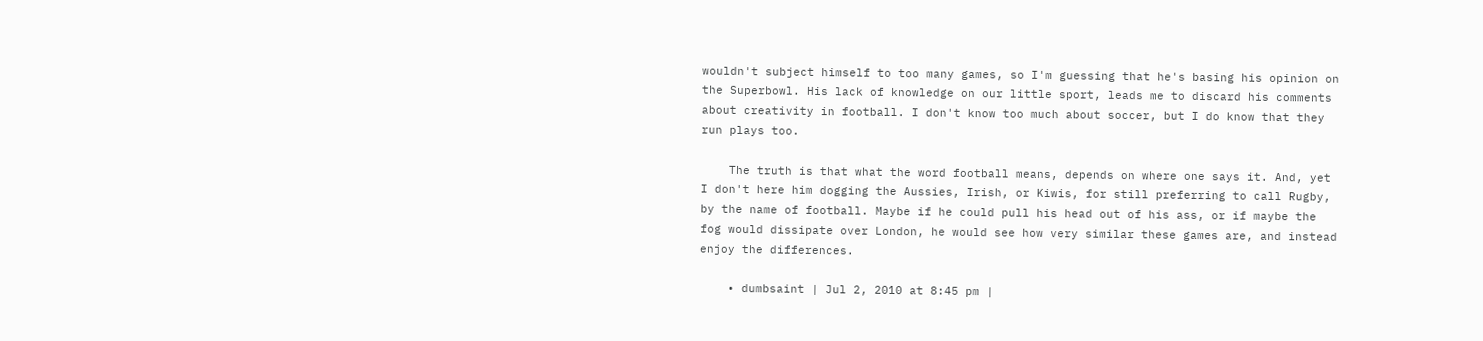wouldn't subject himself to too many games, so I'm guessing that he's basing his opinion on the Superbowl. His lack of knowledge on our little sport, leads me to discard his comments about creativity in football. I don't know too much about soccer, but I do know that they run plays too.

    The truth is that what the word football means, depends on where one says it. And, yet I don't here him dogging the Aussies, Irish, or Kiwis, for still preferring to call Rugby, by the name of football. Maybe if he could pull his head out of his ass, or if maybe the fog would dissipate over London, he would see how very similar these games are, and instead enjoy the differences.

    • dumbsaint | Jul 2, 2010 at 8:45 pm |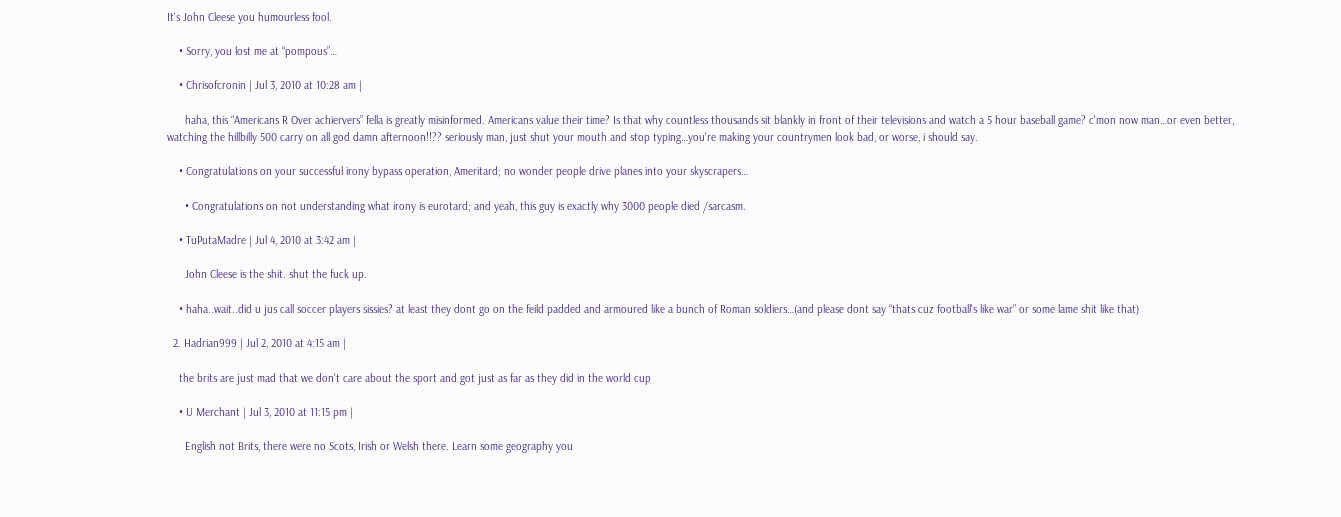It's John Cleese you humourless fool.

    • Sorry, you lost me at “pompous”…

    • Chrisofcronin | Jul 3, 2010 at 10:28 am |

      haha, this “Americans R Over achiervers” fella is greatly misinformed. Americans value their time? Is that why countless thousands sit blankly in front of their televisions and watch a 5 hour baseball game? c'mon now man…or even better, watching the hillbilly 500 carry on all god damn afternoon!!?? seriously man, just shut your mouth and stop typing…you're making your countrymen look bad, or worse, i should say.

    • Congratulations on your successful irony bypass operation, Ameritard; no wonder people drive planes into your skyscrapers…

      • Congratulations on not understanding what irony is eurotard; and yeah, this guy is exactly why 3000 people died /sarcasm.

    • TuPutaMadre | Jul 4, 2010 at 3:42 am |

      John Cleese is the shit. shut the fuck up.

    • haha..wait..did u jus call soccer players sissies? at least they dont go on the feild padded and armoured like a bunch of Roman soldiers…(and please dont say “thats cuz football's like war” or some lame shit like that)

  2. Hadrian999 | Jul 2, 2010 at 4:15 am |

    the brits are just mad that we don't care about the sport and got just as far as they did in the world cup

    • U Merchant | Jul 3, 2010 at 11:15 pm |

      English not Brits, there were no Scots, Irish or Welsh there. Learn some geography you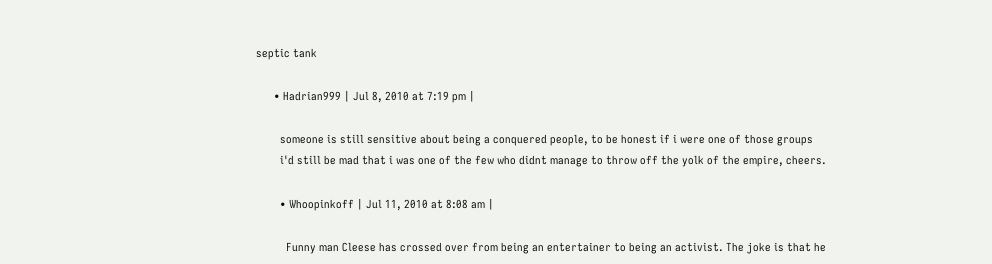septic tank

      • Hadrian999 | Jul 8, 2010 at 7:19 pm |

        someone is still sensitive about being a conquered people, to be honest if i were one of those groups
        i'd still be mad that i was one of the few who didnt manage to throw off the yolk of the empire, cheers.

        • Whoopinkoff | Jul 11, 2010 at 8:08 am |

          Funny man Cleese has crossed over from being an entertainer to being an activist. The joke is that he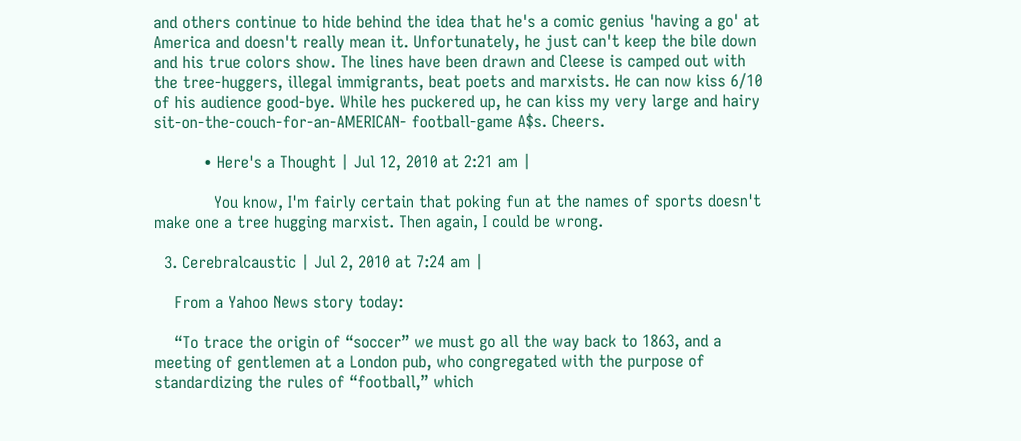and others continue to hide behind the idea that he's a comic genius 'having a go' at America and doesn't really mean it. Unfortunately, he just can't keep the bile down and his true colors show. The lines have been drawn and Cleese is camped out with the tree-huggers, illegal immigrants, beat poets and marxists. He can now kiss 6/10 of his audience good-bye. While hes puckered up, he can kiss my very large and hairy sit-on-the-couch-for-an-AMERICAN- football-game A$s. Cheers.

          • Here's a Thought | Jul 12, 2010 at 2:21 am |

            You know, I'm fairly certain that poking fun at the names of sports doesn't make one a tree hugging marxist. Then again, I could be wrong.

  3. Cerebralcaustic | Jul 2, 2010 at 7:24 am |

    From a Yahoo News story today:

    “To trace the origin of “soccer” we must go all the way back to 1863, and a meeting of gentlemen at a London pub, who congregated with the purpose of standardizing the rules of “football,” which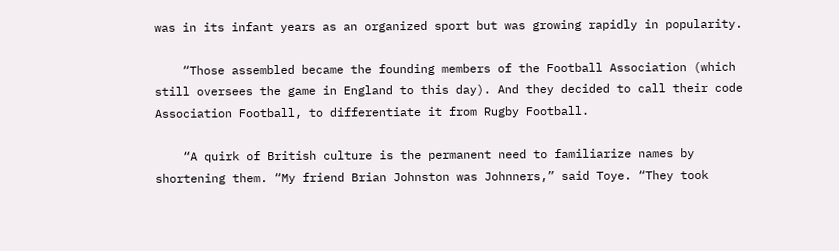was in its infant years as an organized sport but was growing rapidly in popularity.

    “Those assembled became the founding members of the Football Association (which still oversees the game in England to this day). And they decided to call their code Association Football, to differentiate it from Rugby Football.

    “A quirk of British culture is the permanent need to familiarize names by shortening them. “My friend Brian Johnston was Johnners,” said Toye. “They took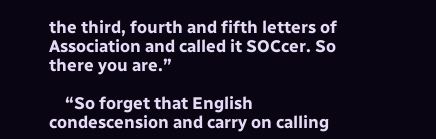the third, fourth and fifth letters of Association and called it SOCcer. So there you are.”

    “So forget that English condescension and carry on calling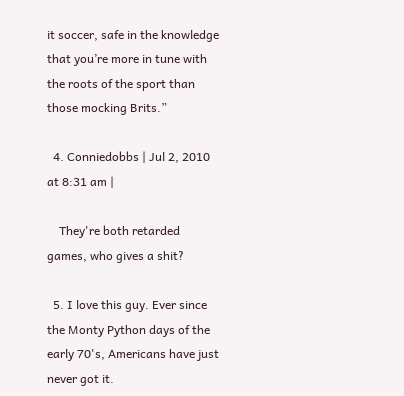it soccer, safe in the knowledge that you’re more in tune with the roots of the sport than those mocking Brits.”

  4. Conniedobbs | Jul 2, 2010 at 8:31 am |

    They're both retarded games, who gives a shit?

  5. I love this guy. Ever since the Monty Python days of the early 70's, Americans have just never got it.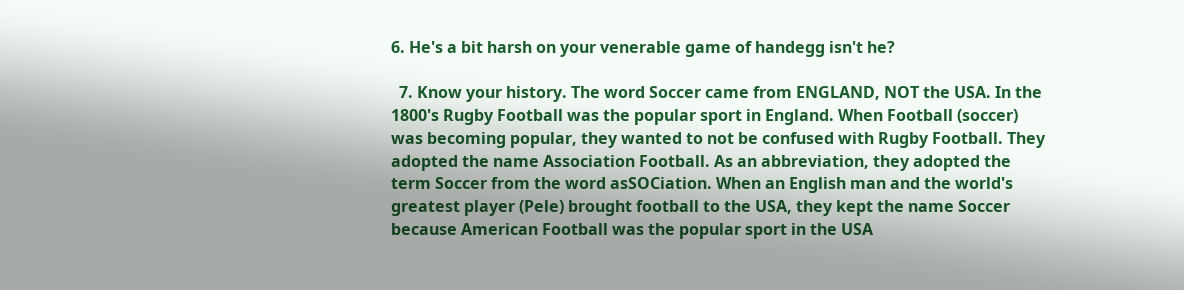6. He's a bit harsh on your venerable game of handegg isn't he?

  7. Know your history. The word Soccer came from ENGLAND, NOT the USA. In the 1800's Rugby Football was the popular sport in England. When Football (soccer) was becoming popular, they wanted to not be confused with Rugby Football. They adopted the name Association Football. As an abbreviation, they adopted the term Soccer from the word asSOCiation. When an English man and the world's greatest player (Pele) brought football to the USA, they kept the name Soccer because American Football was the popular sport in the USA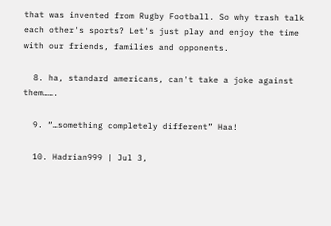that was invented from Rugby Football. So why trash talk each other's sports? Let's just play and enjoy the time with our friends, families and opponents.

  8. ha, standard americans, can't take a joke against them…….

  9. “…something completely different” Haa!

  10. Hadrian999 | Jul 3,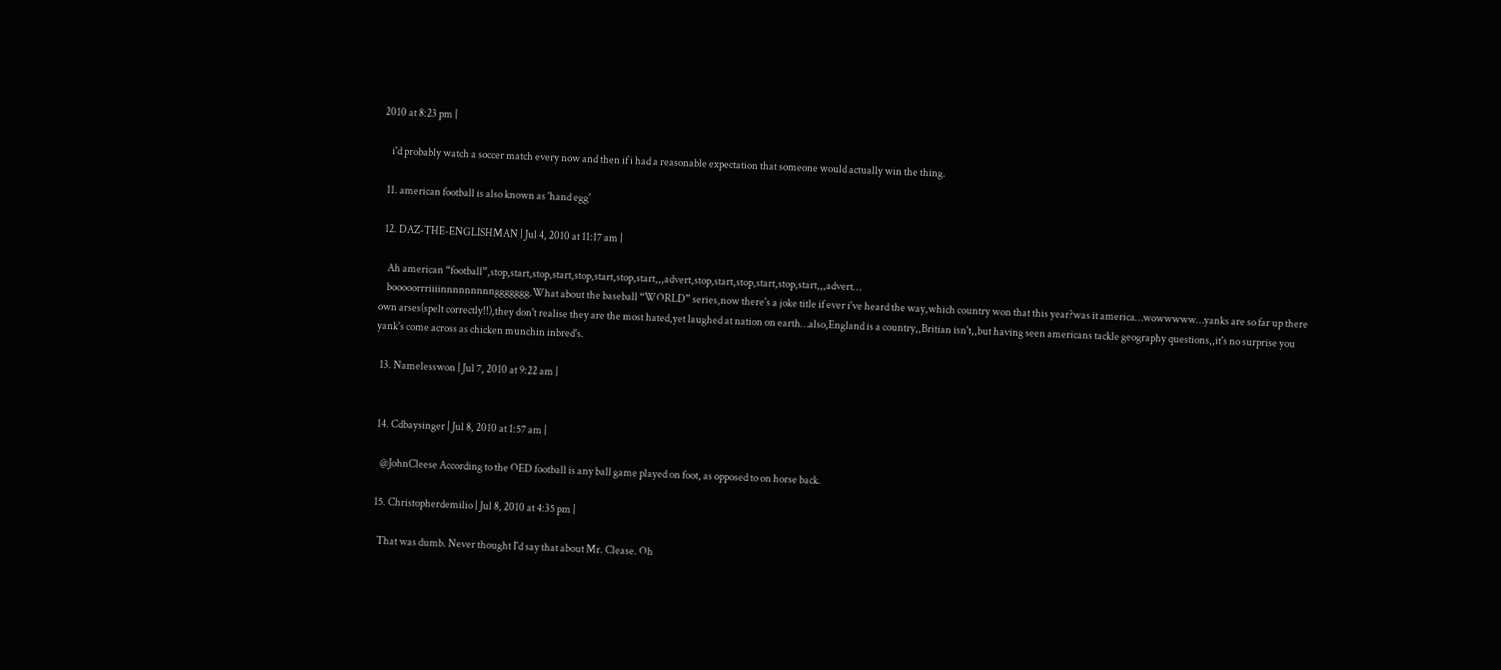2010 at 8:23 pm |

    i'd probably watch a soccer match every now and then if i had a reasonable expectation that someone would actually win the thing.

  11. american football is also known as 'hand egg'

  12. DAZ-THE-ENGLISHMAN | Jul 4, 2010 at 11:17 am |

    Ah american “football”,stop,start,stop,start,stop,start,stop,start,,,advert,stop,start,stop,start,stop,start,,,advert…
    booooorrriiiinnnnnnnnnggggggg.What about the baseball “WORLD” series,now there's a joke title if ever i've heard the way,which country won that this year?was it america…wowwwww…yanks are so far up there own arses(spelt correctly!!),they don't realise they are the most hated,yet laughed at nation on earth…also,England is a country,,Britian isn't,,but having seen americans tackle geography questions,,it's no surprise you yank's come across as chicken munchin inbred's.

  13. Namelesswon | Jul 7, 2010 at 9:22 am |


  14. Cdbaysinger | Jul 8, 2010 at 1:57 am |

    @JohnCleese According to the OED football is any ball game played on foot, as opposed to on horse back.

  15. Christopherdemilio | Jul 8, 2010 at 4:35 pm |

    That was dumb. Never thought I'd say that about Mr. Clease. Oh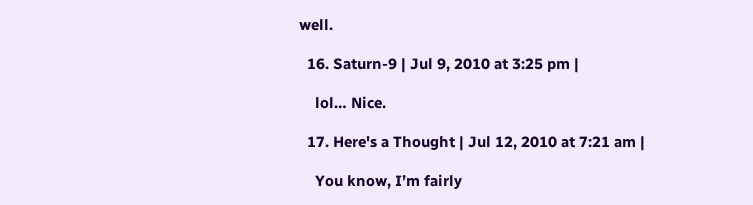well.

  16. Saturn-9 | Jul 9, 2010 at 3:25 pm |

    lol… Nice.

  17. Here's a Thought | Jul 12, 2010 at 7:21 am |

    You know, I’m fairly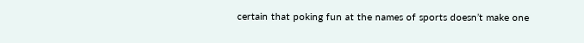certain that poking fun at the names of sports doesn’t make one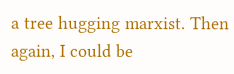a tree hugging marxist. Then again, I could be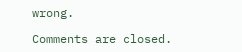wrong.

Comments are closed.